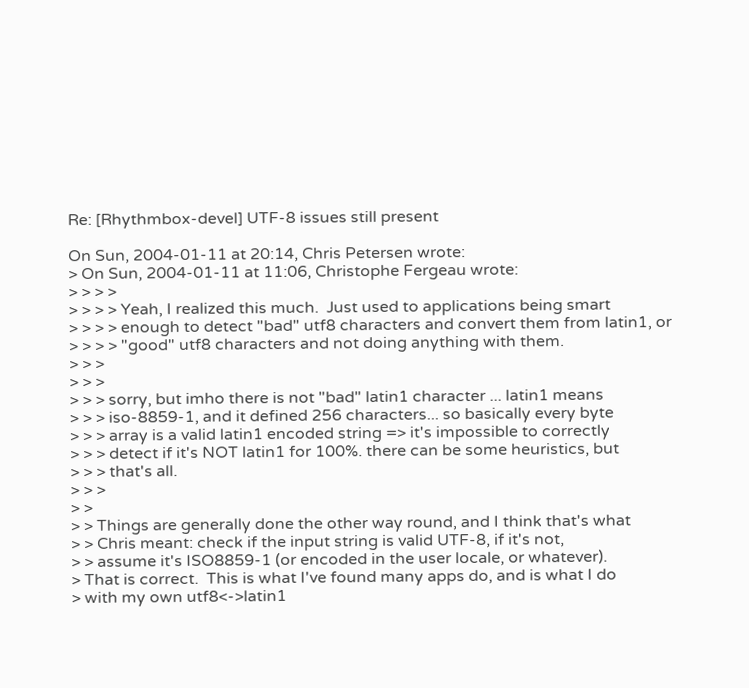Re: [Rhythmbox-devel] UTF-8 issues still present

On Sun, 2004-01-11 at 20:14, Chris Petersen wrote:
> On Sun, 2004-01-11 at 11:06, Christophe Fergeau wrote:
> > > >
> > > > Yeah, I realized this much.  Just used to applications being smart
> > > > enough to detect "bad" utf8 characters and convert them from latin1, or
> > > > "good" utf8 characters and not doing anything with them.
> > >
> > >
> > > sorry, but imho there is not "bad" latin1 character ... latin1 means
> > > iso-8859-1, and it defined 256 characters... so basically every byte
> > > array is a valid latin1 encoded string => it's impossible to correctly
> > > detect if it's NOT latin1 for 100%. there can be some heuristics, but
> > > that's all.
> > >
> >
> > Things are generally done the other way round, and I think that's what
> > Chris meant: check if the input string is valid UTF-8, if it's not,
> > assume it's ISO8859-1 (or encoded in the user locale, or whatever).
> That is correct.  This is what I've found many apps do, and is what I do
> with my own utf8<->latin1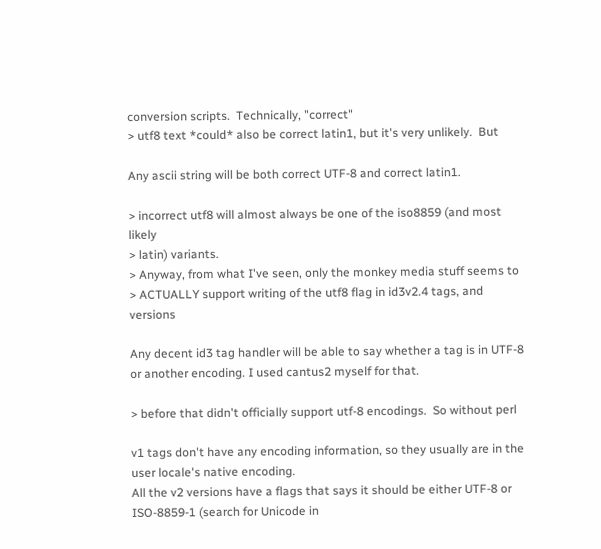conversion scripts.  Technically, "correct"
> utf8 text *could* also be correct latin1, but it's very unlikely.  But

Any ascii string will be both correct UTF-8 and correct latin1.

> incorrect utf8 will almost always be one of the iso8859 (and most likely
> latin) variants.
> Anyway, from what I've seen, only the monkey media stuff seems to
> ACTUALLY support writing of the utf8 flag in id3v2.4 tags, and versions

Any decent id3 tag handler will be able to say whether a tag is in UTF-8
or another encoding. I used cantus2 myself for that.

> before that didn't officially support utf-8 encodings.  So without perl

v1 tags don't have any encoding information, so they usually are in the
user locale's native encoding.
All the v2 versions have a flags that says it should be either UTF-8 or
ISO-8859-1 (search for Unicode in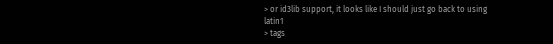> or id3lib support, it looks like I should just go back to using latin1
> tags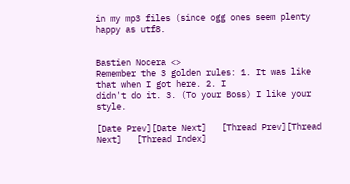in my mp3 files (since ogg ones seem plenty happy as utf8.


Bastien Nocera <>
Remember the 3 golden rules: 1. It was like that when I got here. 2. I
didn't do it. 3. (To your Boss) I like your style.

[Date Prev][Date Next]   [Thread Prev][Thread Next]   [Thread Index]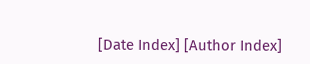[Date Index] [Author Index]